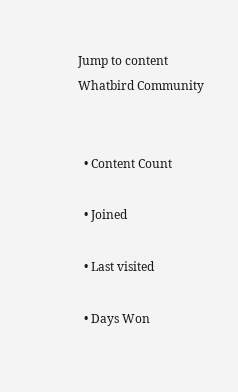Jump to content
Whatbird Community


  • Content Count

  • Joined

  • Last visited

  • Days Won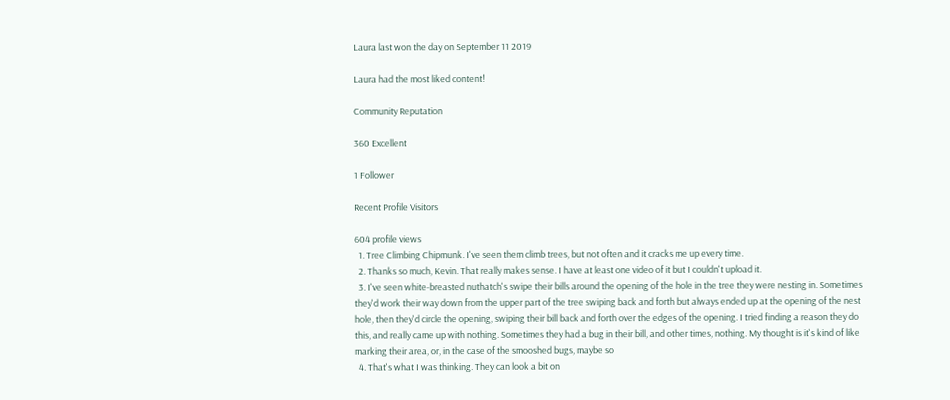Laura last won the day on September 11 2019

Laura had the most liked content!

Community Reputation

360 Excellent

1 Follower

Recent Profile Visitors

604 profile views
  1. Tree Climbing Chipmunk. I've seen them climb trees, but not often and it cracks me up every time.
  2. Thanks so much, Kevin. That really makes sense. I have at least one video of it but I couldn't upload it.
  3. I've seen white-breasted nuthatch's swipe their bills around the opening of the hole in the tree they were nesting in. Sometimes they'd work their way down from the upper part of the tree swiping back and forth but always ended up at the opening of the nest hole, then they'd circle the opening, swiping their bill back and forth over the edges of the opening. I tried finding a reason they do this, and really came up with nothing. Sometimes they had a bug in their bill, and other times, nothing. My thought is it's kind of like marking their area, or, in the case of the smooshed bugs, maybe so
  4. That's what I was thinking. They can look a bit on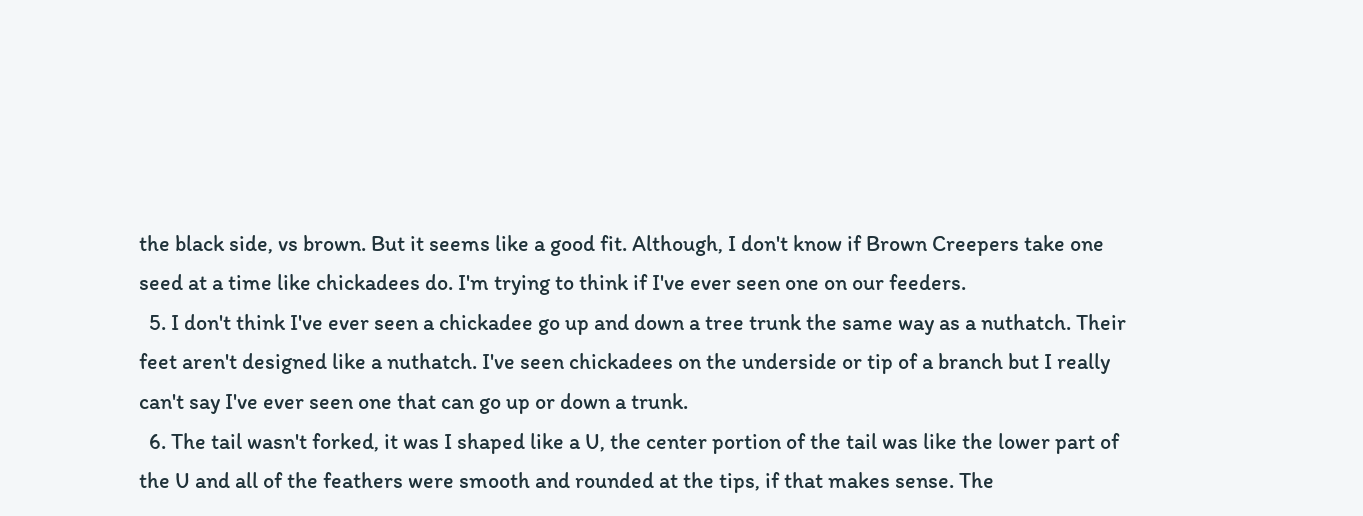the black side, vs brown. But it seems like a good fit. Although, I don't know if Brown Creepers take one seed at a time like chickadees do. I'm trying to think if I've ever seen one on our feeders.
  5. I don't think I've ever seen a chickadee go up and down a tree trunk the same way as a nuthatch. Their feet aren't designed like a nuthatch. I've seen chickadees on the underside or tip of a branch but I really can't say I've ever seen one that can go up or down a trunk.
  6. The tail wasn't forked, it was I shaped like a U, the center portion of the tail was like the lower part of the U and all of the feathers were smooth and rounded at the tips, if that makes sense. The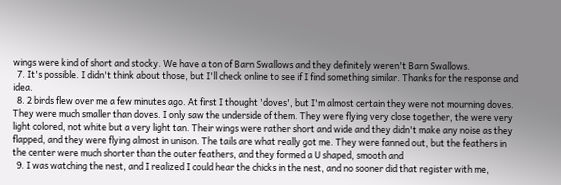wings were kind of short and stocky. We have a ton of Barn Swallows and they definitely weren't Barn Swallows.
  7. It's possible. I didn't think about those, but I'll check online to see if I find something similar. Thanks for the response and idea.
  8. 2 birds flew over me a few minutes ago. At first I thought 'doves', but I'm almost certain they were not mourning doves. They were much smaller than doves. I only saw the underside of them. They were flying very close together, the were very light colored, not white but a very light tan. Their wings were rather short and wide and they didn't make any noise as they flapped, and they were flying almost in unison. The tails are what really got me. They were fanned out, but the feathers in the center were much shorter than the outer feathers, and they formed a U shaped, smooth and
  9. I was watching the nest, and I realized I could hear the chicks in the nest, and no sooner did that register with me,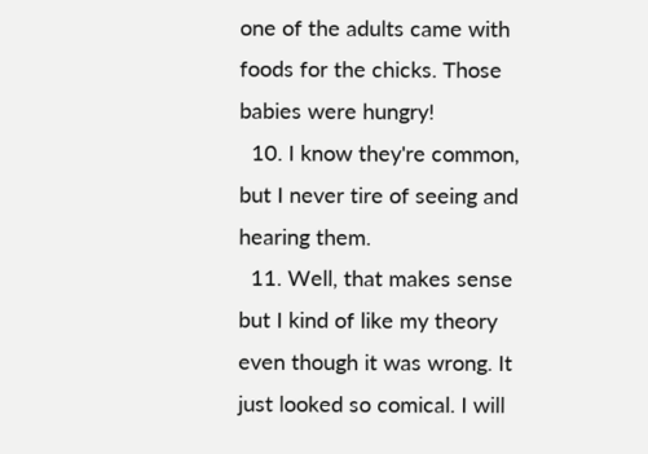one of the adults came with foods for the chicks. Those babies were hungry!
  10. I know they're common, but I never tire of seeing and hearing them.
  11. Well, that makes sense but I kind of like my theory even though it was wrong. It just looked so comical. I will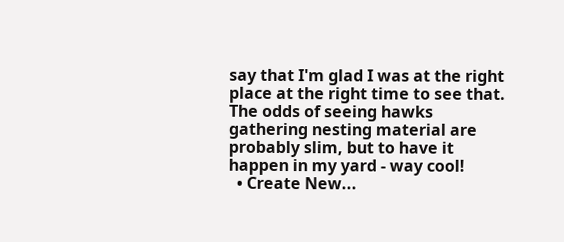say that I'm glad I was at the right place at the right time to see that. The odds of seeing hawks gathering nesting material are probably slim, but to have it happen in my yard - way cool!
  • Create New...